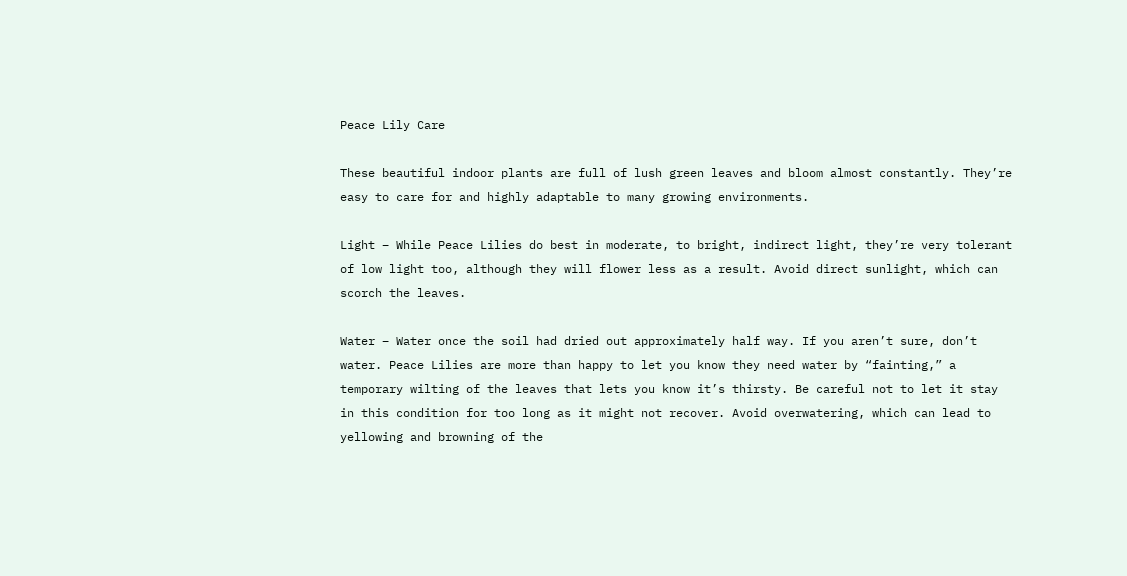Peace Lily Care

These beautiful indoor plants are full of lush green leaves and bloom almost constantly. They’re easy to care for and highly adaptable to many growing environments.

Light – While Peace Lilies do best in moderate, to bright, indirect light, they’re very tolerant of low light too, although they will flower less as a result. Avoid direct sunlight, which can scorch the leaves.

Water – Water once the soil had dried out approximately half way. If you aren’t sure, don’t water. Peace Lilies are more than happy to let you know they need water by “fainting,” a temporary wilting of the leaves that lets you know it’s thirsty. Be careful not to let it stay in this condition for too long as it might not recover. Avoid overwatering, which can lead to yellowing and browning of the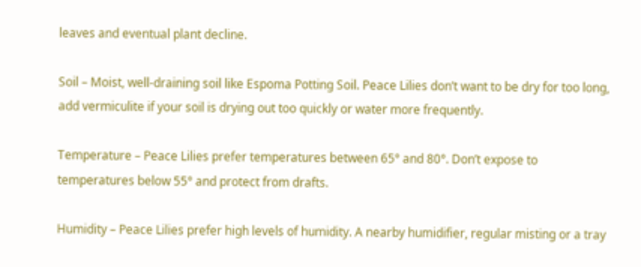leaves and eventual plant decline.

Soil – Moist, well-draining soil like Espoma Potting Soil. Peace Lilies don’t want to be dry for too long, add vermiculite if your soil is drying out too quickly or water more frequently.

Temperature – Peace Lilies prefer temperatures between 65° and 80°. Don’t expose to temperatures below 55° and protect from drafts.

Humidity – Peace Lilies prefer high levels of humidity. A nearby humidifier, regular misting or a tray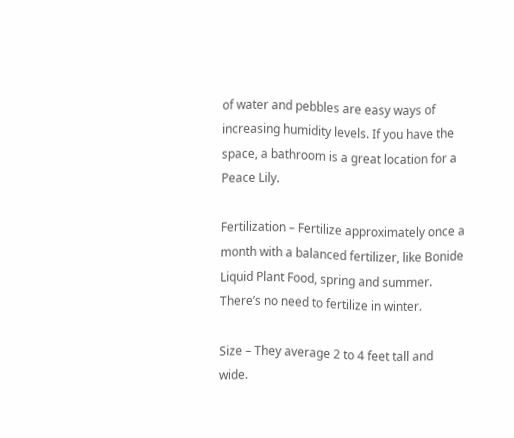of water and pebbles are easy ways of increasing humidity levels. If you have the space, a bathroom is a great location for a Peace Lily.

Fertilization – Fertilize approximately once a month with a balanced fertilizer, like Bonide Liquid Plant Food, spring and summer. There’s no need to fertilize in winter.

Size – They average 2 to 4 feet tall and wide.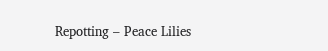Repotting – Peace Lilies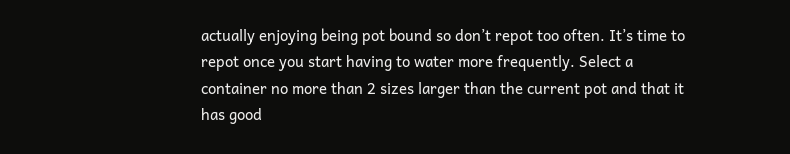actually enjoying being pot bound so don’t repot too often. It’s time to repot once you start having to water more frequently. Select a container no more than 2 sizes larger than the current pot and that it has good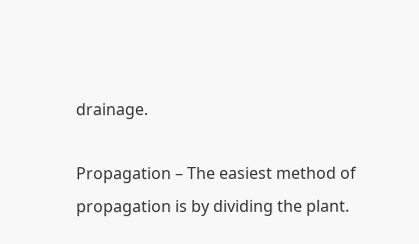drainage.

Propagation – The easiest method of propagation is by dividing the plant.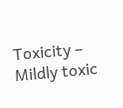Toxicity – Mildly toxic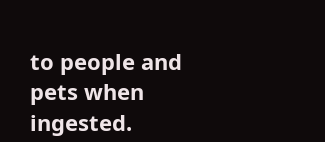to people and pets when ingested.